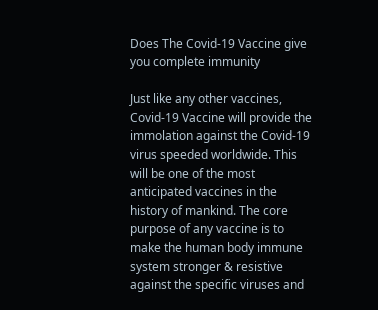Does The Covid-19 Vaccine give you complete immunity

Just like any other vaccines, Covid-19 Vaccine will provide the immolation against the Covid-19 virus speeded worldwide. This will be one of the most anticipated vaccines in the history of mankind. The core purpose of any vaccine is to make the human body immune system stronger & resistive against the specific viruses and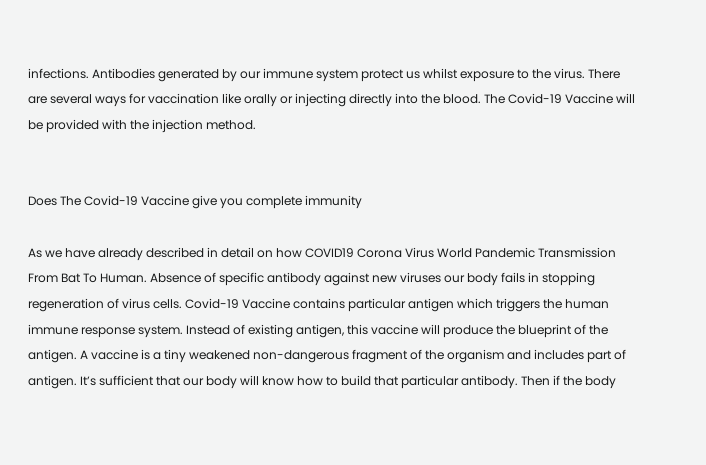infections. Antibodies generated by our immune system protect us whilst exposure to the virus. There are several ways for vaccination like orally or injecting directly into the blood. The Covid-19 Vaccine will be provided with the injection method.


Does The Covid-19 Vaccine give you complete immunity

As we have already described in detail on how COVID19 Corona Virus World Pandemic Transmission From Bat To Human. Absence of specific antibody against new viruses our body fails in stopping regeneration of virus cells. Covid-19 Vaccine contains particular antigen which triggers the human immune response system. Instead of existing antigen, this vaccine will produce the blueprint of the antigen. A vaccine is a tiny weakened non-dangerous fragment of the organism and includes part of antigen. It’s sufficient that our body will know how to build that particular antibody. Then if the body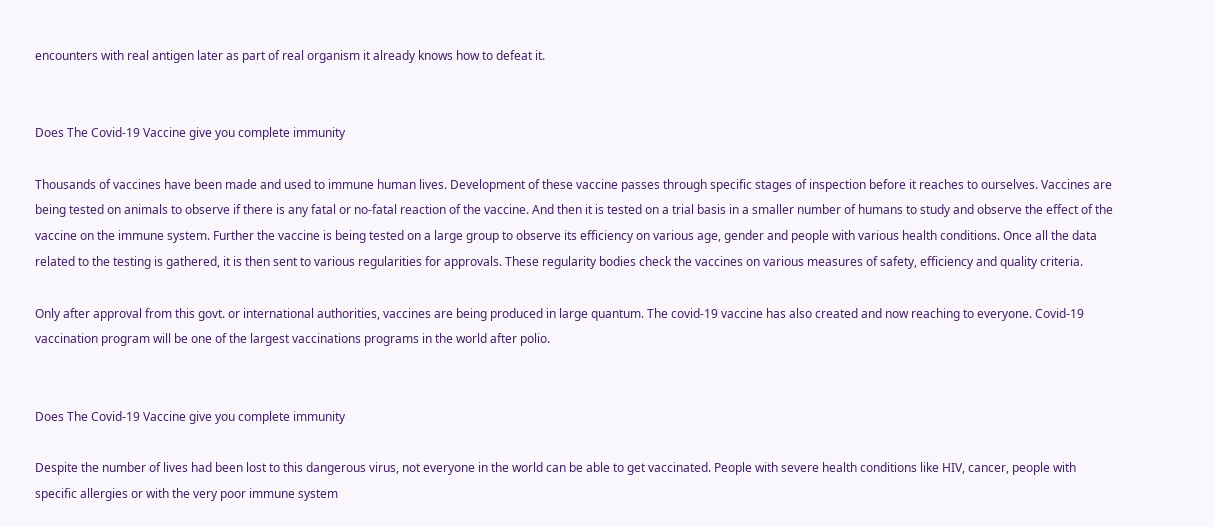encounters with real antigen later as part of real organism it already knows how to defeat it.


Does The Covid-19 Vaccine give you complete immunity

Thousands of vaccines have been made and used to immune human lives. Development of these vaccine passes through specific stages of inspection before it reaches to ourselves. Vaccines are being tested on animals to observe if there is any fatal or no-fatal reaction of the vaccine. And then it is tested on a trial basis in a smaller number of humans to study and observe the effect of the vaccine on the immune system. Further the vaccine is being tested on a large group to observe its efficiency on various age, gender and people with various health conditions. Once all the data related to the testing is gathered, it is then sent to various regularities for approvals. These regularity bodies check the vaccines on various measures of safety, efficiency and quality criteria.

Only after approval from this govt. or international authorities, vaccines are being produced in large quantum. The covid-19 vaccine has also created and now reaching to everyone. Covid-19 vaccination program will be one of the largest vaccinations programs in the world after polio.


Does The Covid-19 Vaccine give you complete immunity

Despite the number of lives had been lost to this dangerous virus, not everyone in the world can be able to get vaccinated. People with severe health conditions like HIV, cancer, people with specific allergies or with the very poor immune system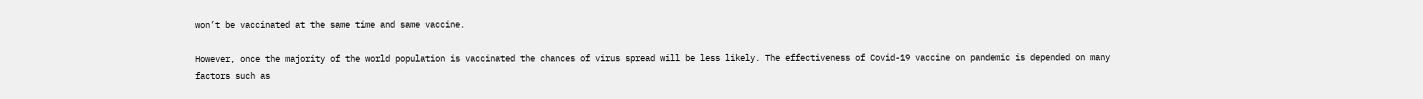won’t be vaccinated at the same time and same vaccine.

However, once the majority of the world population is vaccinated the chances of virus spread will be less likely. The effectiveness of Covid-19 vaccine on pandemic is depended on many factors such as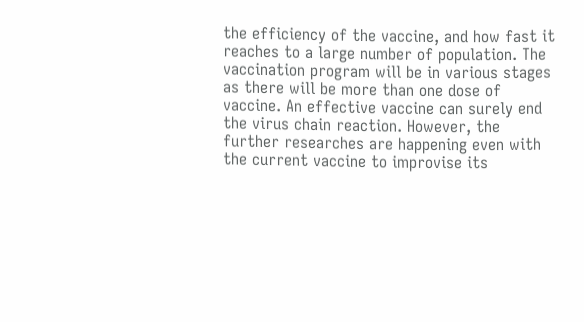the efficiency of the vaccine, and how fast it reaches to a large number of population. The vaccination program will be in various stages as there will be more than one dose of vaccine. An effective vaccine can surely end the virus chain reaction. However, the further researches are happening even with the current vaccine to improvise its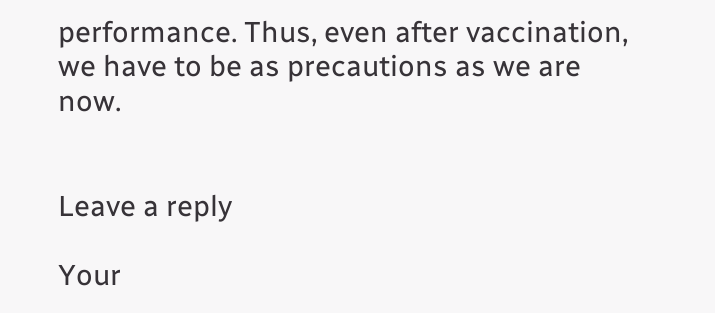performance. Thus, even after vaccination, we have to be as precautions as we are now.


Leave a reply

Your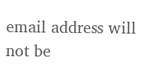email address will not be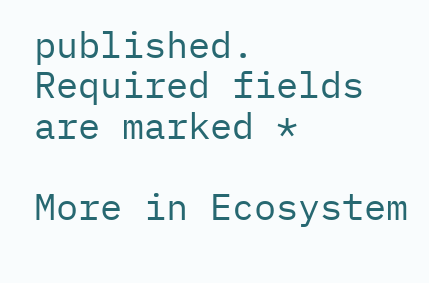published. Required fields are marked *

More in Ecosystem